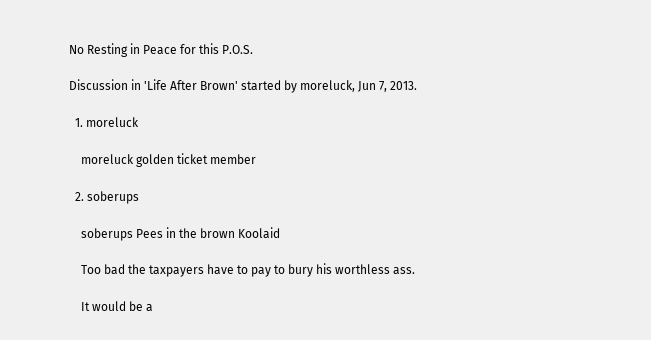No Resting in Peace for this P.O.S.

Discussion in 'Life After Brown' started by moreluck, Jun 7, 2013.

  1. moreluck

    moreluck golden ticket member

  2. soberups

    soberups Pees in the brown Koolaid

    Too bad the taxpayers have to pay to bury his worthless ass.

    It would be a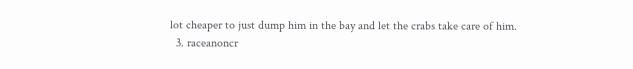lot cheaper to just dump him in the bay and let the crabs take care of him.
  3. raceanoncr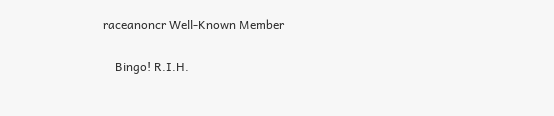raceanoncr Well-Known Member

    Bingo! R.I.H.